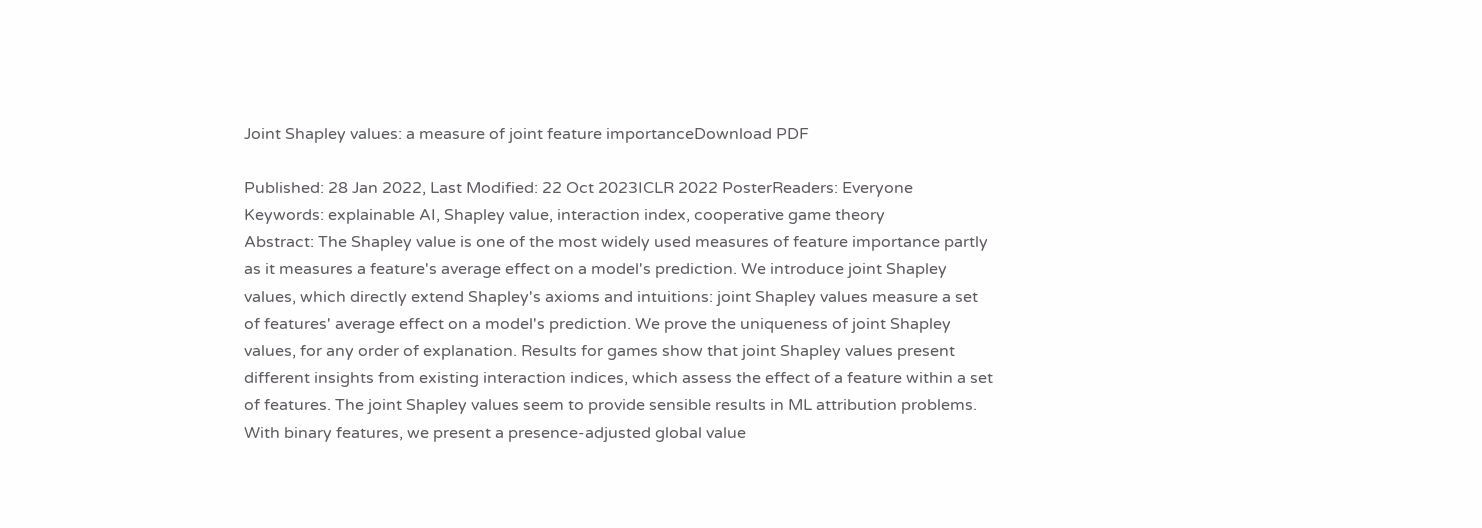Joint Shapley values: a measure of joint feature importanceDownload PDF

Published: 28 Jan 2022, Last Modified: 22 Oct 2023ICLR 2022 PosterReaders: Everyone
Keywords: explainable AI, Shapley value, interaction index, cooperative game theory
Abstract: The Shapley value is one of the most widely used measures of feature importance partly as it measures a feature's average effect on a model's prediction. We introduce joint Shapley values, which directly extend Shapley's axioms and intuitions: joint Shapley values measure a set of features' average effect on a model's prediction. We prove the uniqueness of joint Shapley values, for any order of explanation. Results for games show that joint Shapley values present different insights from existing interaction indices, which assess the effect of a feature within a set of features. The joint Shapley values seem to provide sensible results in ML attribution problems. With binary features, we present a presence-adjusted global value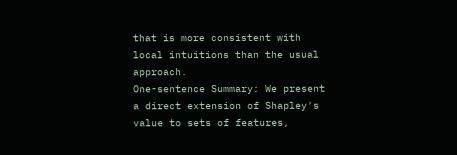that is more consistent with local intuitions than the usual approach.
One-sentence Summary: We present a direct extension of Shapley's value to sets of features,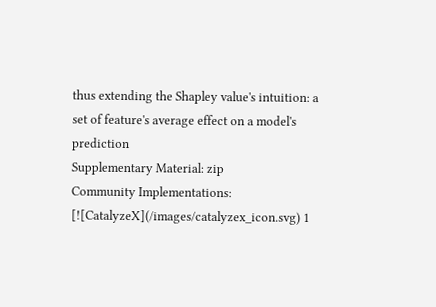thus extending the Shapley value's intuition: a set of feature's average effect on a model's prediction
Supplementary Material: zip
Community Implementations: [![CatalyzeX](/images/catalyzex_icon.svg) 1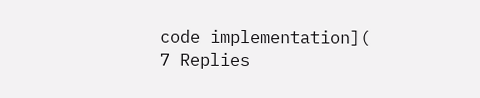code implementation](
7 Replies